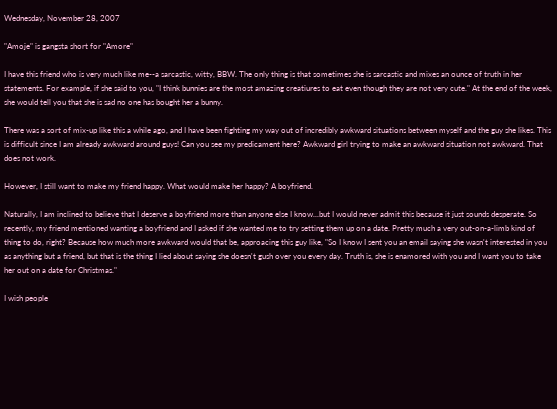Wednesday, November 28, 2007

"Amoje" is gangsta short for "Amore"

I have this friend who is very much like me--a sarcastic, witty, BBW. The only thing is that sometimes she is sarcastic and mixes an ounce of truth in her statements. For example, if she said to you, "I think bunnies are the most amazing creatiures to eat even though they are not very cute." At the end of the week, she would tell you that she is sad no one has bought her a bunny.

There was a sort of mix-up like this a while ago, and I have been fighting my way out of incredibly awkward situations between myself and the guy she likes. This is difficult since I am already awkward around guys! Can you see my predicament here? Awkward girl trying to make an awkward situation not awkward. That does not work.

However, I still want to make my friend happy. What would make her happy? A boyfriend.

Naturally, I am inclined to believe that I deserve a boyfriend more than anyone else I know...but I would never admit this because it just sounds desperate. So recently, my friend mentioned wanting a boyfriend and I asked if she wanted me to try setting them up on a date. Pretty much a very out-on-a-limb kind of thing to do, right? Because how much more awkward would that be, approacing this guy like, "So I know I sent you an email saying she wasn't interested in you as anything but a friend, but that is the thing I lied about saying she doesn't gush over you every day. Truth is, she is enamored with you and I want you to take her out on a date for Christmas."

I wish people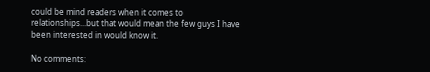could be mind readers when it comes to relationships...but that would mean the few guys I have been interested in would know it.

No comments: